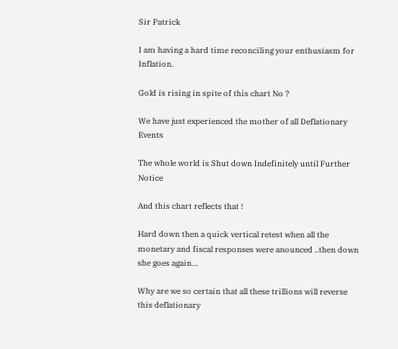Sir Patrick

I am having a hard time reconciling your enthusiasm for Inflation.

Gold is rising in spite of this chart No ?

We have just experienced the mother of all Deflationary Events

The whole world is Shut down Indefinitely until Further Notice

And this chart reflects that !

Hard down then a quick vertical retest when all the monetary and fiscal responses were anounced ..then down she goes again…

Why are we so certain that all these trillions will reverse this deflationary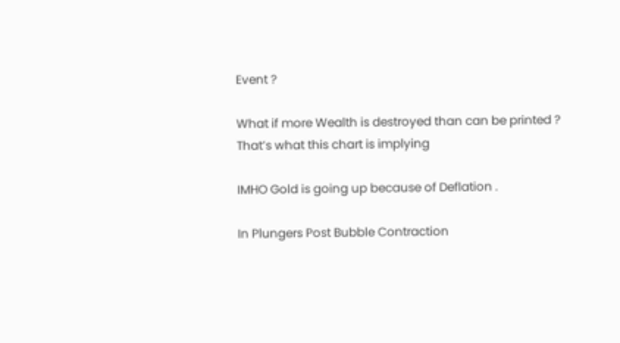Event ?

What if more Wealth is destroyed than can be printed ? That’s what this chart is implying

IMHO Gold is going up because of Deflation .

In Plungers Post Bubble Contraction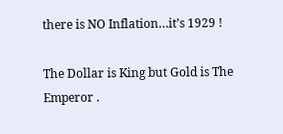there is NO Inflation…it’s 1929 !

The Dollar is King but Gold is The Emperor .